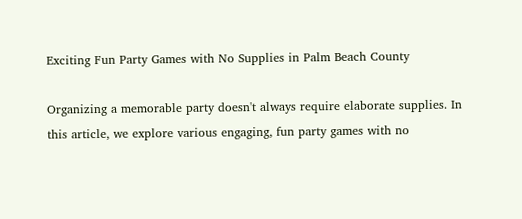Exciting Fun Party Games with No Supplies in Palm Beach County

Organizing a memorable party doesn't always require elaborate supplies. In this article, we explore various engaging, fun party games with no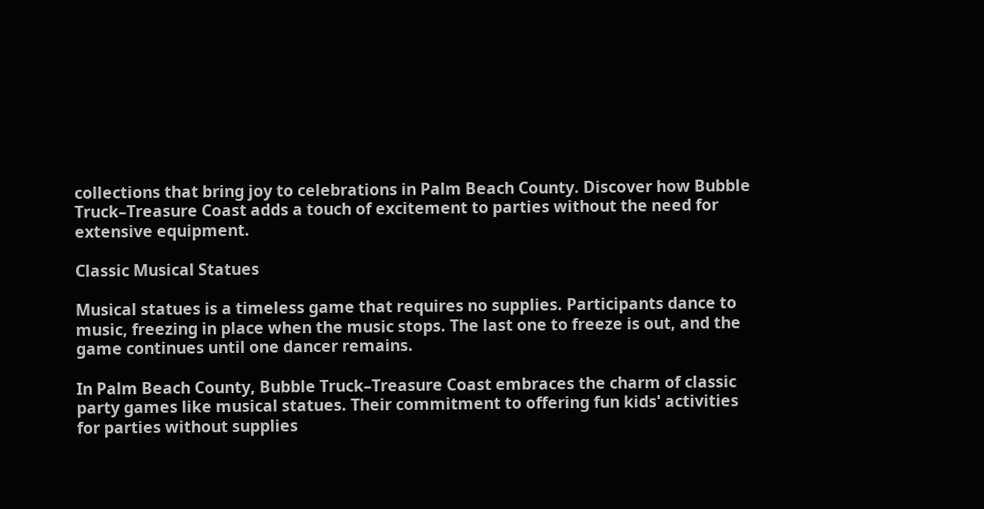collections that bring joy to celebrations in Palm Beach County. Discover how Bubble Truck–Treasure Coast adds a touch of excitement to parties without the need for extensive equipment.

Classic Musical Statues

Musical statues is a timeless game that requires no supplies. Participants dance to music, freezing in place when the music stops. The last one to freeze is out, and the game continues until one dancer remains.

In Palm Beach County, Bubble Truck–Treasure Coast embraces the charm of classic party games like musical statues. Their commitment to offering fun kids' activities for parties without supplies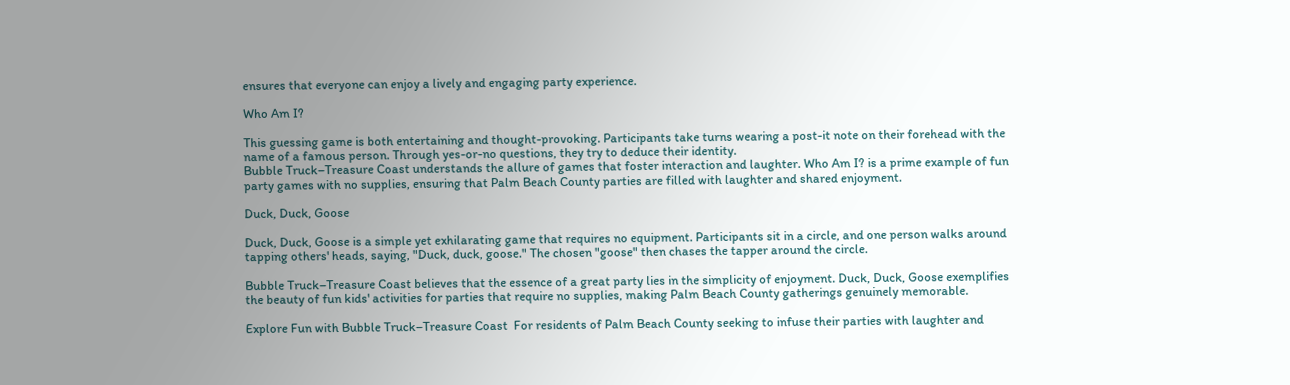ensures that everyone can enjoy a lively and engaging party experience.

Who Am I?

This guessing game is both entertaining and thought-provoking. Participants take turns wearing a post-it note on their forehead with the name of a famous person. Through yes-or-no questions, they try to deduce their identity.
Bubble Truck–Treasure Coast understands the allure of games that foster interaction and laughter. Who Am I? is a prime example of fun party games with no supplies, ensuring that Palm Beach County parties are filled with laughter and shared enjoyment.

Duck, Duck, Goose

Duck, Duck, Goose is a simple yet exhilarating game that requires no equipment. Participants sit in a circle, and one person walks around tapping others' heads, saying, "Duck, duck, goose." The chosen "goose" then chases the tapper around the circle.

Bubble Truck–Treasure Coast believes that the essence of a great party lies in the simplicity of enjoyment. Duck, Duck, Goose exemplifies the beauty of fun kids' activities for parties that require no supplies, making Palm Beach County gatherings genuinely memorable.

Explore Fun with Bubble Truck–Treasure Coast  For residents of Palm Beach County seeking to infuse their parties with laughter and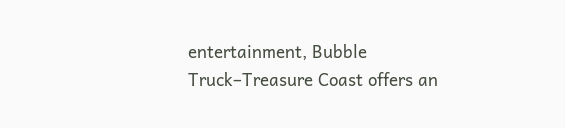entertainment, Bubble Truck–Treasure Coast offers an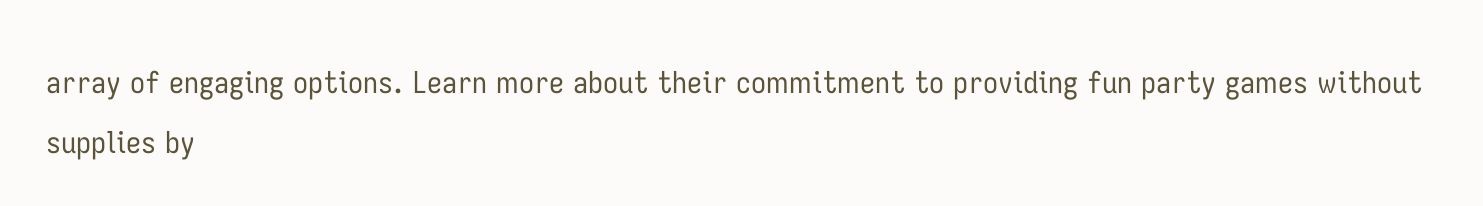array of engaging options. Learn more about their commitment to providing fun party games without supplies by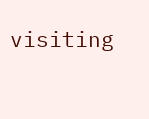visiting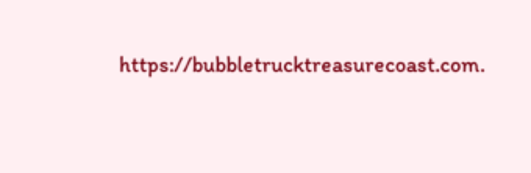https://bubbletrucktreasurecoast.com.